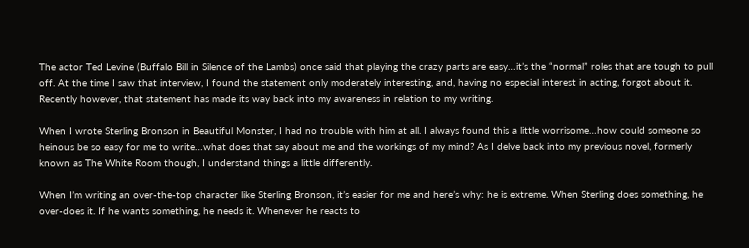The actor Ted Levine (Buffalo Bill in Silence of the Lambs) once said that playing the crazy parts are easy…it’s the “normal” roles that are tough to pull off. At the time I saw that interview, I found the statement only moderately interesting, and, having no especial interest in acting, forgot about it. Recently however, that statement has made its way back into my awareness in relation to my writing.

When I wrote Sterling Bronson in Beautiful Monster, I had no trouble with him at all. I always found this a little worrisome…how could someone so heinous be so easy for me to write…what does that say about me and the workings of my mind? As I delve back into my previous novel, formerly known as The White Room though, I understand things a little differently.

When I’m writing an over-the-top character like Sterling Bronson, it’s easier for me and here’s why: he is extreme. When Sterling does something, he over-does it. If he wants something, he needs it. Whenever he reacts to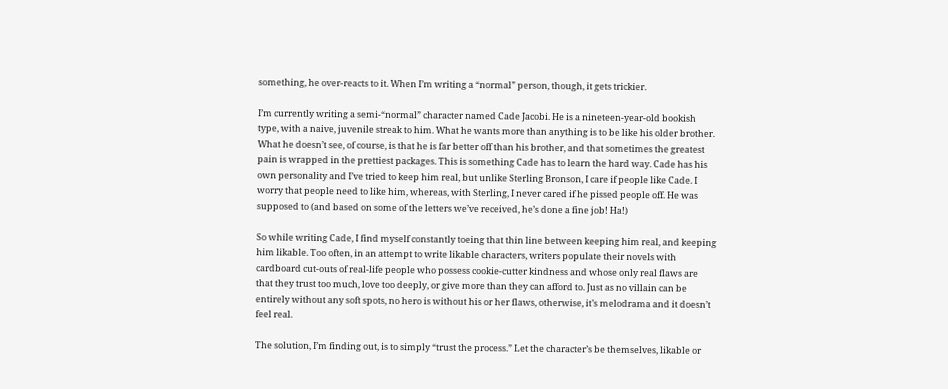something, he over-reacts to it. When I’m writing a “normal” person, though, it gets trickier.

I’m currently writing a semi-“normal” character named Cade Jacobi. He is a nineteen-year-old bookish type, with a naive, juvenile streak to him. What he wants more than anything is to be like his older brother. What he doesn’t see, of course, is that he is far better off than his brother, and that sometimes the greatest pain is wrapped in the prettiest packages. This is something Cade has to learn the hard way. Cade has his own personality and I’ve tried to keep him real, but unlike Sterling Bronson, I care if people like Cade. I worry that people need to like him, whereas, with Sterling, I never cared if he pissed people off. He was supposed to (and based on some of the letters we’ve received, he’s done a fine job! Ha!)

So while writing Cade, I find myself constantly toeing that thin line between keeping him real, and keeping him likable. Too often, in an attempt to write likable characters, writers populate their novels with cardboard cut-outs of real-life people who possess cookie-cutter kindness and whose only real flaws are that they trust too much, love too deeply, or give more than they can afford to. Just as no villain can be entirely without any soft spots, no hero is without his or her flaws, otherwise, it’s melodrama and it doesn’t feel real.

The solution, I’m finding out, is to simply “trust the process.” Let the character’s be themselves, likable or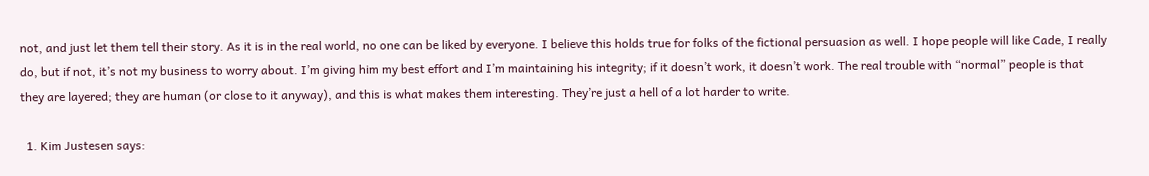not, and just let them tell their story. As it is in the real world, no one can be liked by everyone. I believe this holds true for folks of the fictional persuasion as well. I hope people will like Cade, I really do, but if not, it’s not my business to worry about. I’m giving him my best effort and I’m maintaining his integrity; if it doesn’t work, it doesn’t work. The real trouble with “normal” people is that they are layered; they are human (or close to it anyway), and this is what makes them interesting. They’re just a hell of a lot harder to write.

  1. Kim Justesen says: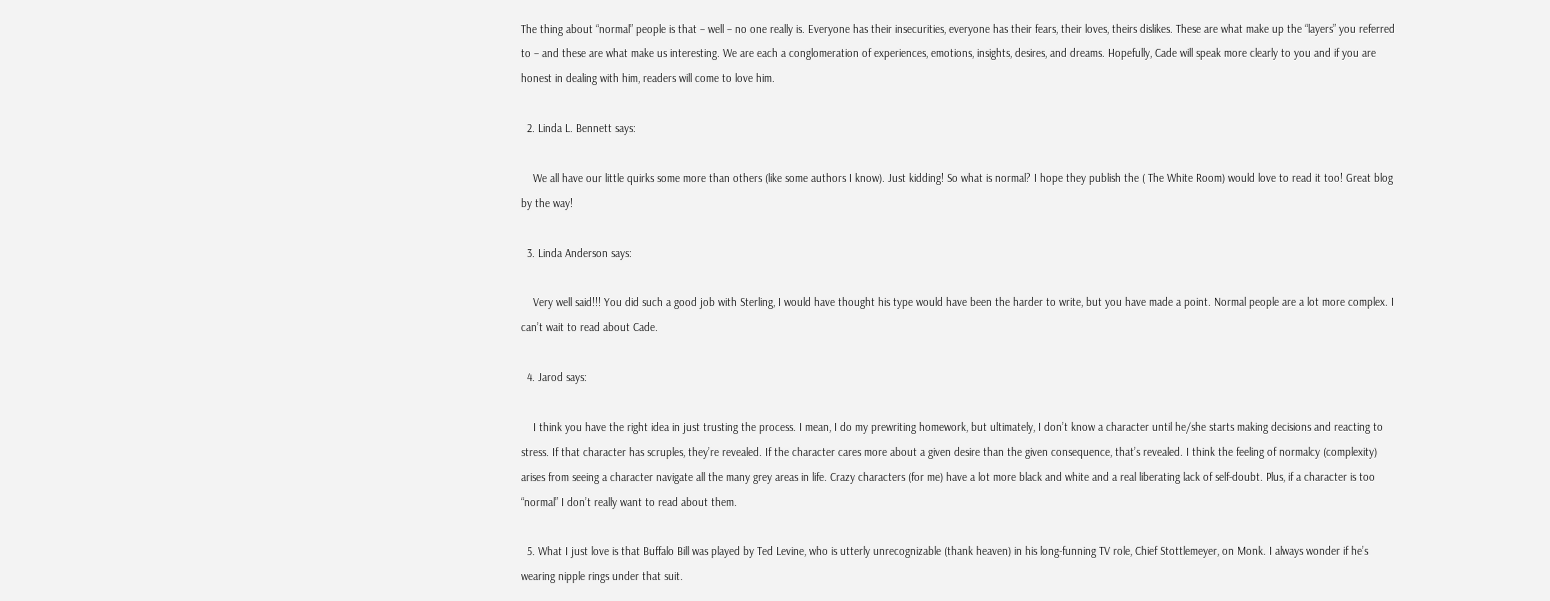The thing about “normal” people is that – well – no one really is. Everyone has their insecurities, everyone has their fears, their loves, theirs dislikes. These are what make up the “layers” you referred to – and these are what make us interesting. We are each a conglomeration of experiences, emotions, insights, desires, and dreams. Hopefully, Cade will speak more clearly to you and if you are honest in dealing with him, readers will come to love him.

  2. Linda L. Bennett says:

    We all have our little quirks some more than others (like some authors I know). Just kidding! So what is normal? I hope they publish the ( The White Room) would love to read it too! Great blog by the way!

  3. Linda Anderson says:

    Very well said!!! You did such a good job with Sterling, I would have thought his type would have been the harder to write, but you have made a point. Normal people are a lot more complex. I can’t wait to read about Cade.

  4. Jarod says:

    I think you have the right idea in just trusting the process. I mean, I do my prewriting homework, but ultimately, I don’t know a character until he/she starts making decisions and reacting to stress. If that character has scruples, they’re revealed. If the character cares more about a given desire than the given consequence, that’s revealed. I think the feeling of normalcy (complexity) arises from seeing a character navigate all the many grey areas in life. Crazy characters (for me) have a lot more black and white and a real liberating lack of self-doubt. Plus, if a character is too “normal” I don’t really want to read about them.

  5. What I just love is that Buffalo Bill was played by Ted Levine, who is utterly unrecognizable (thank heaven) in his long-funning TV role, Chief Stottlemeyer, on Monk. I always wonder if he’s wearing nipple rings under that suit.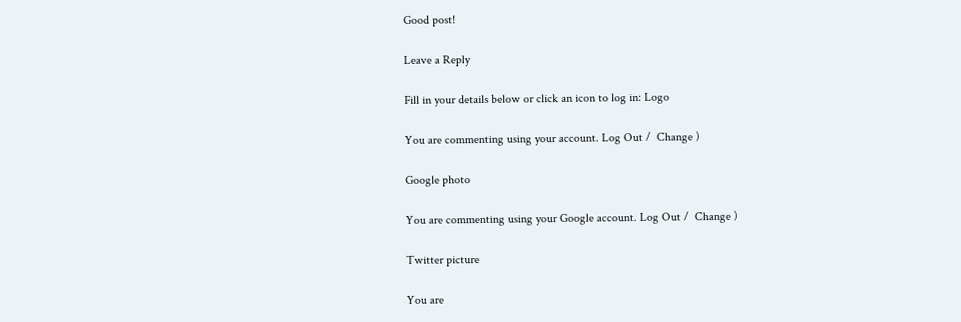Good post!

Leave a Reply

Fill in your details below or click an icon to log in: Logo

You are commenting using your account. Log Out /  Change )

Google photo

You are commenting using your Google account. Log Out /  Change )

Twitter picture

You are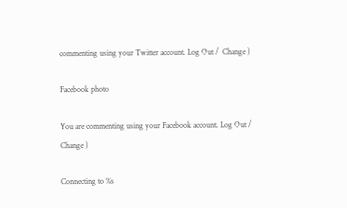commenting using your Twitter account. Log Out /  Change )

Facebook photo

You are commenting using your Facebook account. Log Out /  Change )

Connecting to %s